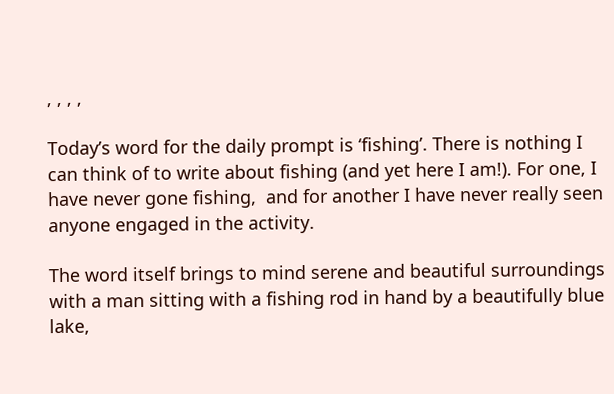, , , ,

Today’s word for the daily prompt is ‘fishing’. There is nothing I can think of to write about fishing (and yet here I am!). For one, I have never gone fishing,  and for another I have never really seen anyone engaged in the activity.

The word itself brings to mind serene and beautiful surroundings with a man sitting with a fishing rod in hand by a beautifully blue lake,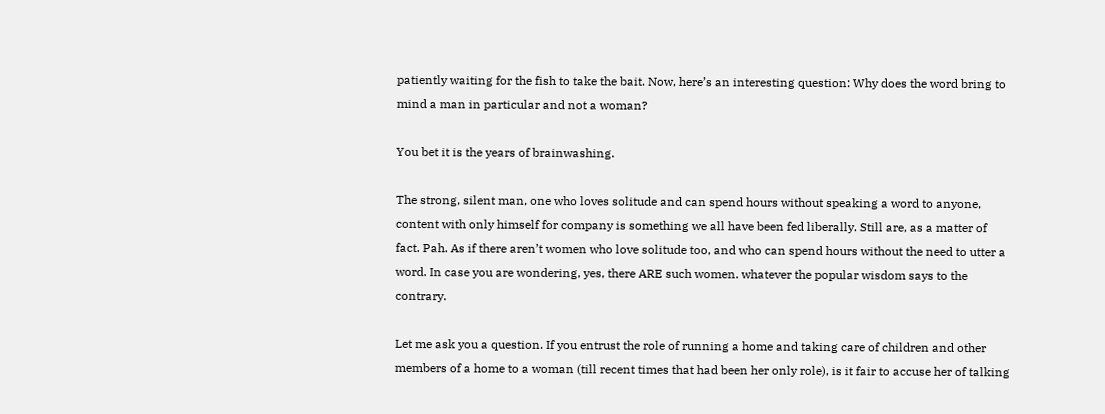patiently waiting for the fish to take the bait. Now, here’s an interesting question: Why does the word bring to mind a man in particular and not a woman?

You bet it is the years of brainwashing.

The strong, silent man, one who loves solitude and can spend hours without speaking a word to anyone, content with only himself for company is something we all have been fed liberally. Still are, as a matter of fact. Pah. As if there aren’t women who love solitude too, and who can spend hours without the need to utter a word. In case you are wondering, yes, there ARE such women. whatever the popular wisdom says to the contrary.

Let me ask you a question. If you entrust the role of running a home and taking care of children and other members of a home to a woman (till recent times that had been her only role), is it fair to accuse her of talking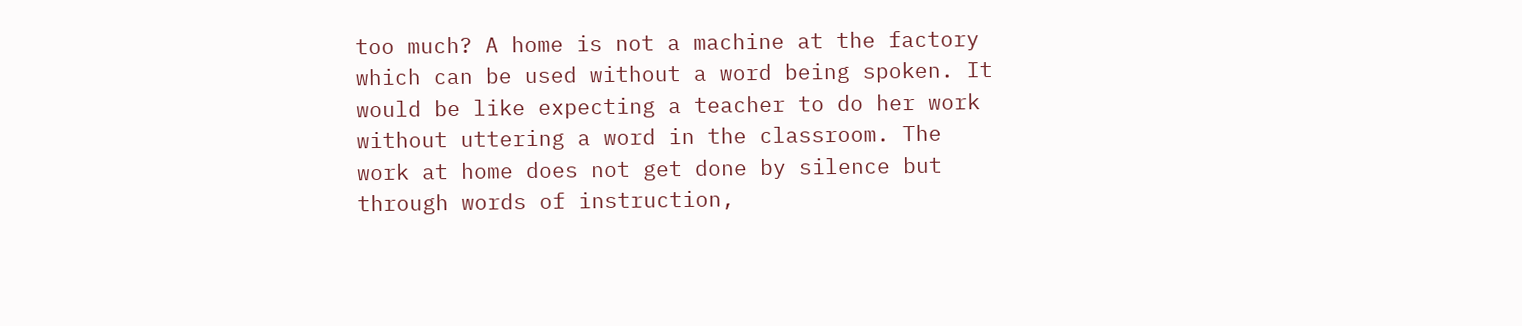too much? A home is not a machine at the factory which can be used without a word being spoken. It would be like expecting a teacher to do her work without uttering a word in the classroom. The work at home does not get done by silence but through words of instruction,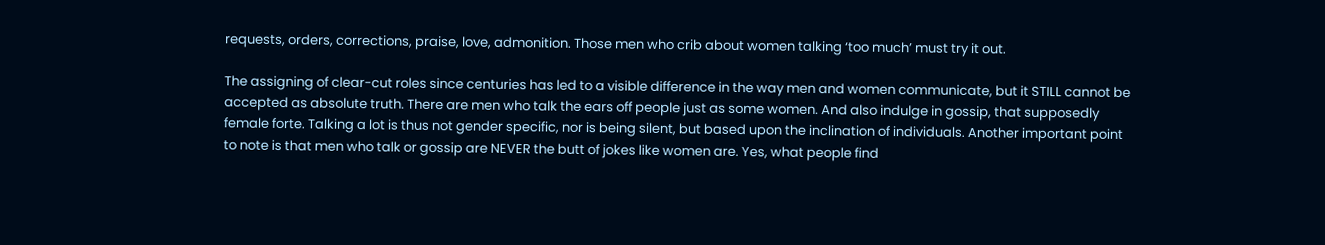requests, orders, corrections, praise, love, admonition. Those men who crib about women talking ‘too much’ must try it out.

The assigning of clear-cut roles since centuries has led to a visible difference in the way men and women communicate, but it STILL cannot be accepted as absolute truth. There are men who talk the ears off people just as some women. And also indulge in gossip, that supposedly female forte. Talking a lot is thus not gender specific, nor is being silent, but based upon the inclination of individuals. Another important point to note is that men who talk or gossip are NEVER the butt of jokes like women are. Yes, what people find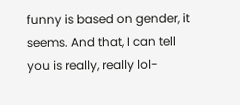funny is based on gender, it seems. And that, I can tell you is really, really lol-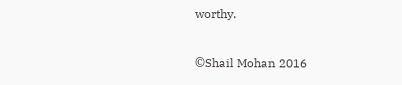worthy.

©Shail Mohan 2016